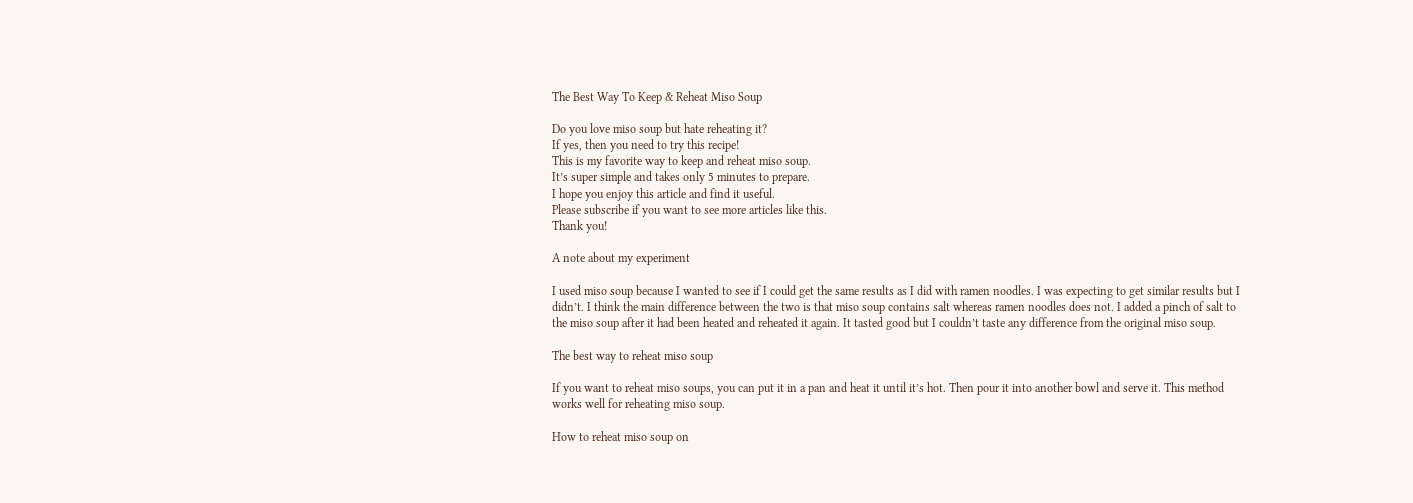The Best Way To Keep & Reheat Miso Soup

Do you love miso soup but hate reheating it?
If yes, then you need to try this recipe!
This is my favorite way to keep and reheat miso soup.
It’s super simple and takes only 5 minutes to prepare.
I hope you enjoy this article and find it useful.
Please subscribe if you want to see more articles like this.
Thank you!

A note about my experiment

I used miso soup because I wanted to see if I could get the same results as I did with ramen noodles. I was expecting to get similar results but I didn’t. I think the main difference between the two is that miso soup contains salt whereas ramen noodles does not. I added a pinch of salt to the miso soup after it had been heated and reheated it again. It tasted good but I couldn’t taste any difference from the original miso soup.

The best way to reheat miso soup

If you want to reheat miso soups, you can put it in a pan and heat it until it’s hot. Then pour it into another bowl and serve it. This method works well for reheating miso soup.

How to reheat miso soup on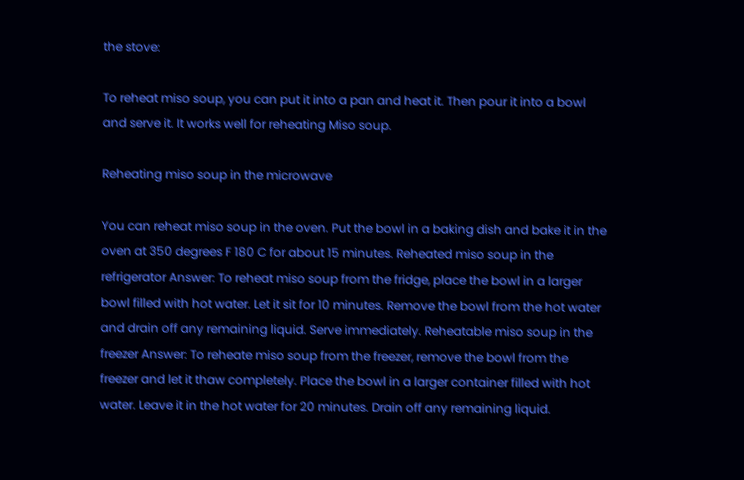the stove:

To reheat miso soup, you can put it into a pan and heat it. Then pour it into a bowl and serve it. It works well for reheating Miso soup.

Reheating miso soup in the microwave

You can reheat miso soup in the oven. Put the bowl in a baking dish and bake it in the oven at 350 degrees F 180 C for about 15 minutes. Reheated miso soup in the refrigerator Answer: To reheat miso soup from the fridge, place the bowl in a larger bowl filled with hot water. Let it sit for 10 minutes. Remove the bowl from the hot water and drain off any remaining liquid. Serve immediately. Reheatable miso soup in the freezer Answer: To reheate miso soup from the freezer, remove the bowl from the freezer and let it thaw completely. Place the bowl in a larger container filled with hot water. Leave it in the hot water for 20 minutes. Drain off any remaining liquid.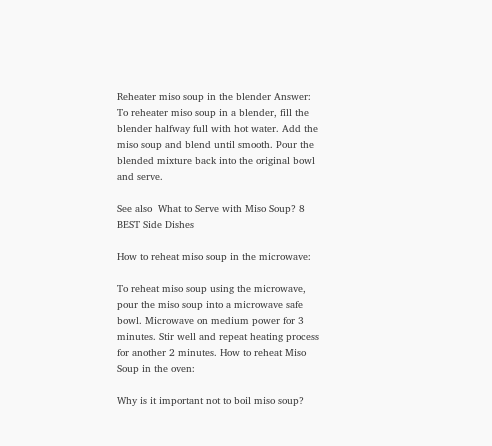Reheater miso soup in the blender Answer: To reheater miso soup in a blender, fill the blender halfway full with hot water. Add the miso soup and blend until smooth. Pour the blended mixture back into the original bowl and serve.

See also  What to Serve with Miso Soup? 8 BEST Side Dishes

How to reheat miso soup in the microwave:

To reheat miso soup using the microwave, pour the miso soup into a microwave safe bowl. Microwave on medium power for 3 minutes. Stir well and repeat heating process for another 2 minutes. How to reheat Miso Soup in the oven:

Why is it important not to boil miso soup?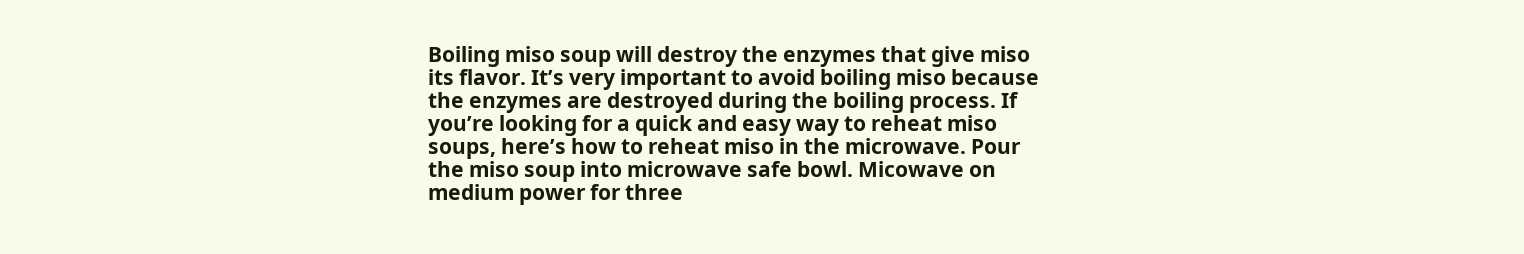Boiling miso soup will destroy the enzymes that give miso its flavor. It’s very important to avoid boiling miso because the enzymes are destroyed during the boiling process. If you’re looking for a quick and easy way to reheat miso soups, here’s how to reheat miso in the microwave. Pour the miso soup into microwave safe bowl. Micowave on medium power for three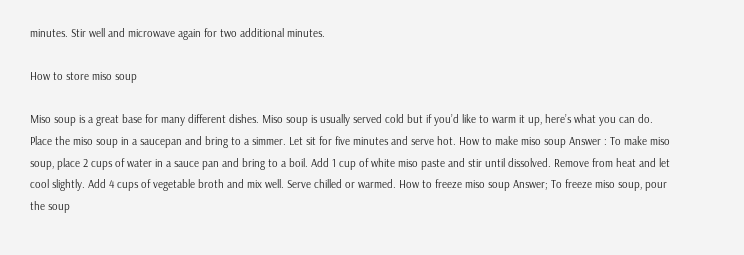minutes. Stir well and microwave again for two additional minutes.

How to store miso soup

Miso soup is a great base for many different dishes. Miso soup is usually served cold but if you’d like to warm it up, here’s what you can do. Place the miso soup in a saucepan and bring to a simmer. Let sit for five minutes and serve hot. How to make miso soup Answer : To make miso soup, place 2 cups of water in a sauce pan and bring to a boil. Add 1 cup of white miso paste and stir until dissolved. Remove from heat and let cool slightly. Add 4 cups of vegetable broth and mix well. Serve chilled or warmed. How to freeze miso soup Answer; To freeze miso soup, pour the soup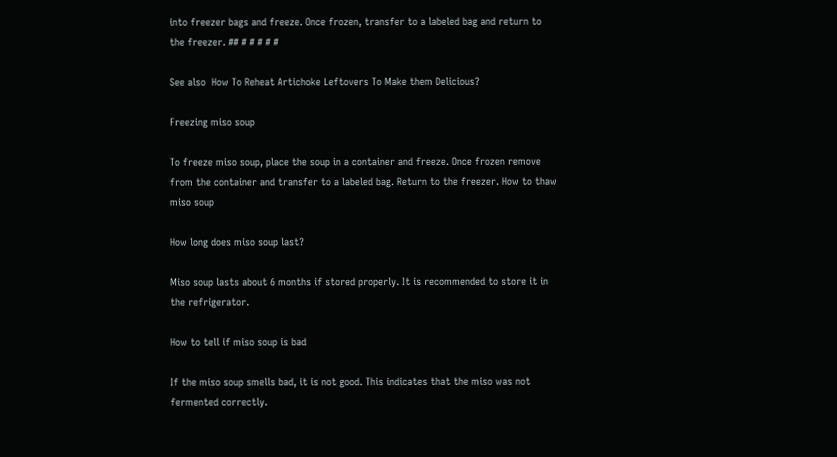into freezer bags and freeze. Once frozen, transfer to a labeled bag and return to the freezer. ## # # # # #

See also  How To Reheat Artichoke Leftovers To Make them Delicious?

Freezing miso soup

To freeze miso soup, place the soup in a container and freeze. Once frozen remove from the container and transfer to a labeled bag. Return to the freezer. How to thaw miso soup

How long does miso soup last?

Miso soup lasts about 6 months if stored properly. It is recommended to store it in the refrigerator.

How to tell if miso soup is bad

If the miso soup smells bad, it is not good. This indicates that the miso was not fermented correctly.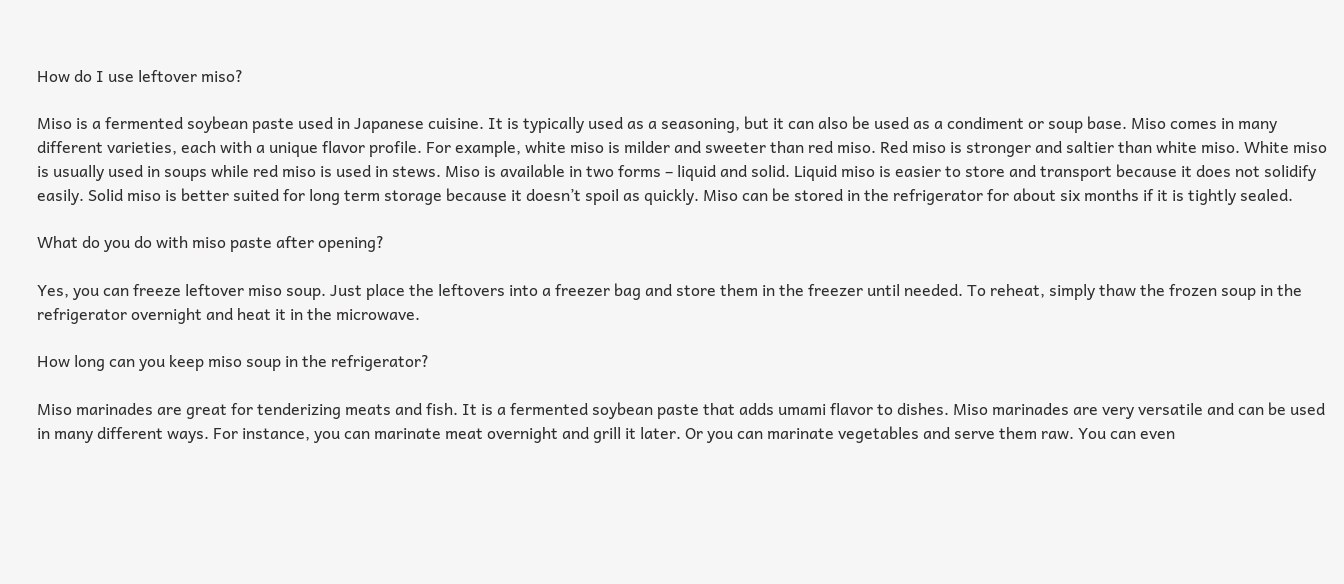How do I use leftover miso?

Miso is a fermented soybean paste used in Japanese cuisine. It is typically used as a seasoning, but it can also be used as a condiment or soup base. Miso comes in many different varieties, each with a unique flavor profile. For example, white miso is milder and sweeter than red miso. Red miso is stronger and saltier than white miso. White miso is usually used in soups while red miso is used in stews. Miso is available in two forms – liquid and solid. Liquid miso is easier to store and transport because it does not solidify easily. Solid miso is better suited for long term storage because it doesn’t spoil as quickly. Miso can be stored in the refrigerator for about six months if it is tightly sealed.

What do you do with miso paste after opening?

Yes, you can freeze leftover miso soup. Just place the leftovers into a freezer bag and store them in the freezer until needed. To reheat, simply thaw the frozen soup in the refrigerator overnight and heat it in the microwave.

How long can you keep miso soup in the refrigerator?

Miso marinades are great for tenderizing meats and fish. It is a fermented soybean paste that adds umami flavor to dishes. Miso marinades are very versatile and can be used in many different ways. For instance, you can marinate meat overnight and grill it later. Or you can marinate vegetables and serve them raw. You can even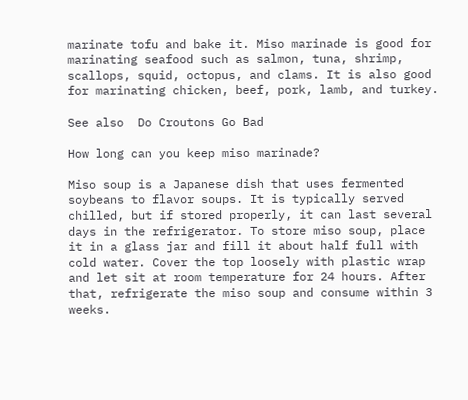marinate tofu and bake it. Miso marinade is good for marinating seafood such as salmon, tuna, shrimp, scallops, squid, octopus, and clams. It is also good for marinating chicken, beef, pork, lamb, and turkey.

See also  Do Croutons Go Bad

How long can you keep miso marinade?

Miso soup is a Japanese dish that uses fermented soybeans to flavor soups. It is typically served chilled, but if stored properly, it can last several days in the refrigerator. To store miso soup, place it in a glass jar and fill it about half full with cold water. Cover the top loosely with plastic wrap and let sit at room temperature for 24 hours. After that, refrigerate the miso soup and consume within 3 weeks.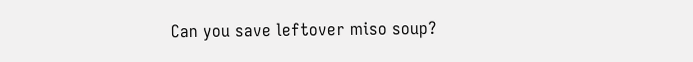Can you save leftover miso soup?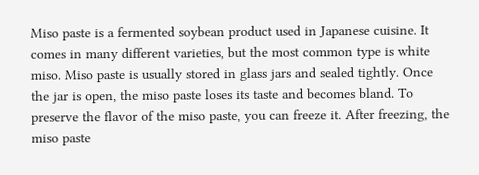Miso paste is a fermented soybean product used in Japanese cuisine. It comes in many different varieties, but the most common type is white miso. Miso paste is usually stored in glass jars and sealed tightly. Once the jar is open, the miso paste loses its taste and becomes bland. To preserve the flavor of the miso paste, you can freeze it. After freezing, the miso paste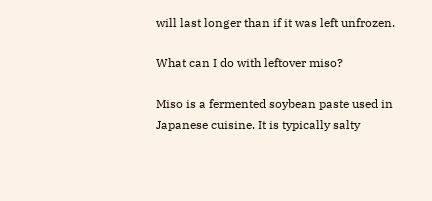will last longer than if it was left unfrozen.

What can I do with leftover miso?

Miso is a fermented soybean paste used in Japanese cuisine. It is typically salty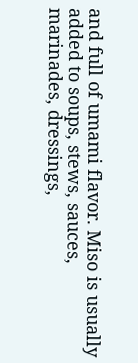and full of umami flavor. Miso is usually added to soups, stews, sauces, marinades, dressings,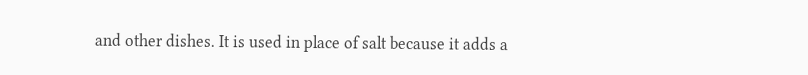and other dishes. It is used in place of salt because it adds a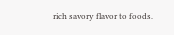rich savory flavor to foods.